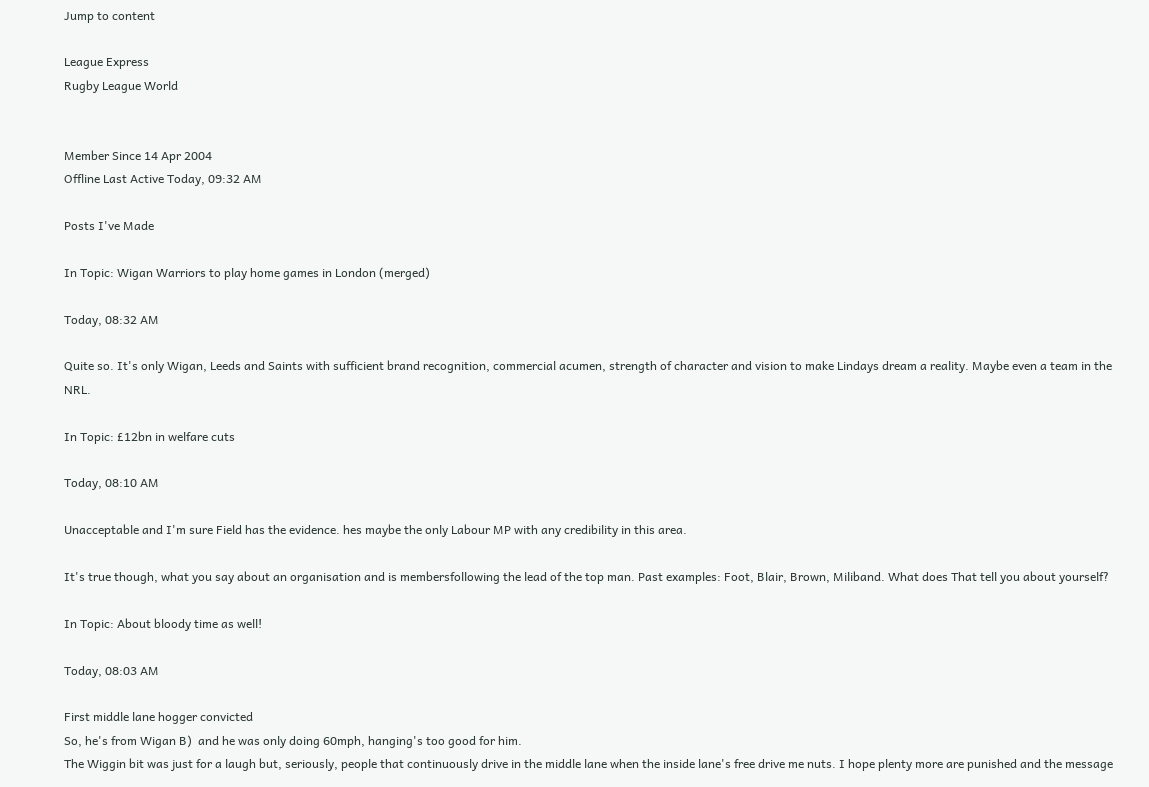Jump to content

League Express
Rugby League World


Member Since 14 Apr 2004
Offline Last Active Today, 09:32 AM

Posts I've Made

In Topic: Wigan Warriors to play home games in London (merged)

Today, 08:32 AM

Quite so. It's only Wigan, Leeds and Saints with sufficient brand recognition, commercial acumen, strength of character and vision to make Lindays dream a reality. Maybe even a team in the NRL.

In Topic: £12bn in welfare cuts

Today, 08:10 AM

Unacceptable and I'm sure Field has the evidence. hes maybe the only Labour MP with any credibility in this area.

It's true though, what you say about an organisation and is membersfollowing the lead of the top man. Past examples: Foot, Blair, Brown, Miliband. What does That tell you about yourself?

In Topic: About bloody time as well!

Today, 08:03 AM

First middle lane hogger convicted
So, he's from Wigan B)  and he was only doing 60mph, hanging's too good for him.
The Wiggin bit was just for a laugh but, seriously, people that continuously drive in the middle lane when the inside lane's free drive me nuts. I hope plenty more are punished and the message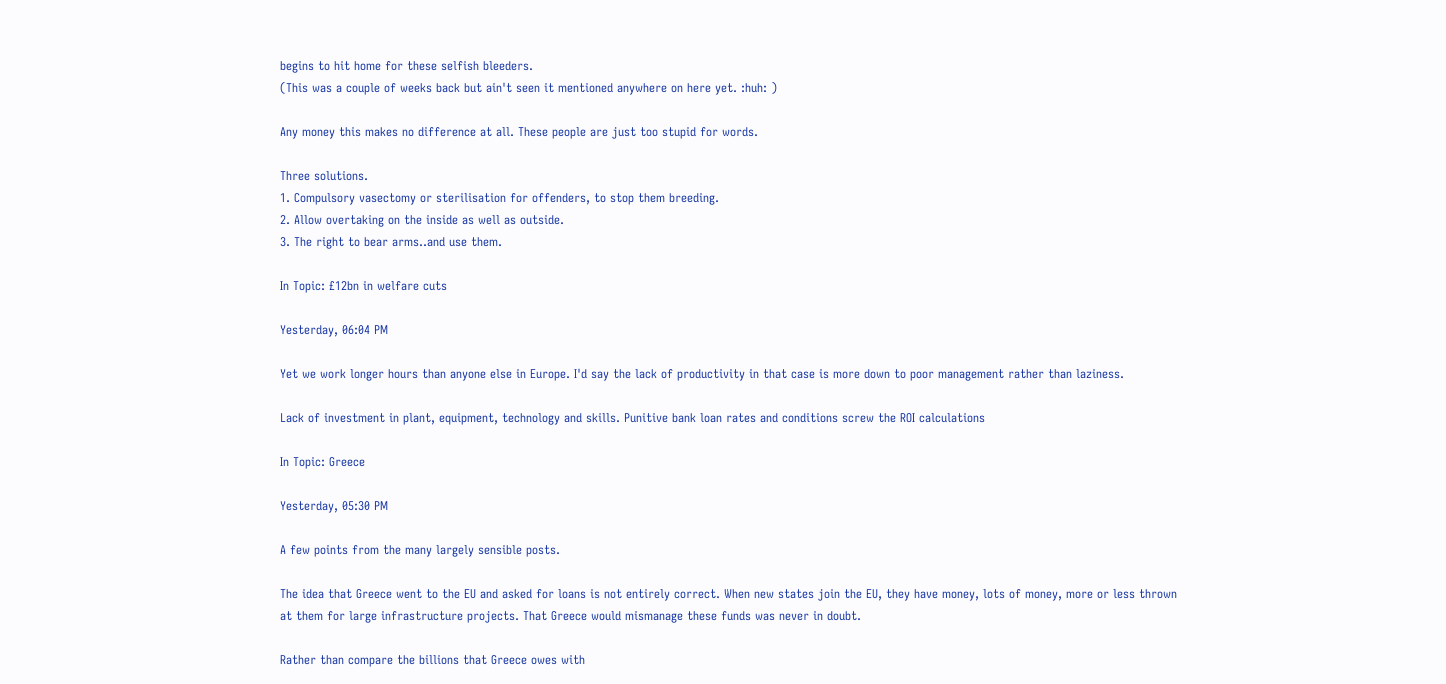begins to hit home for these selfish bleeders.
(This was a couple of weeks back but ain't seen it mentioned anywhere on here yet. :huh: )

Any money this makes no difference at all. These people are just too stupid for words.

Three solutions.
1. Compulsory vasectomy or sterilisation for offenders, to stop them breeding.
2. Allow overtaking on the inside as well as outside.
3. The right to bear arms..and use them.

In Topic: £12bn in welfare cuts

Yesterday, 06:04 PM

Yet we work longer hours than anyone else in Europe. I'd say the lack of productivity in that case is more down to poor management rather than laziness.

Lack of investment in plant, equipment, technology and skills. Punitive bank loan rates and conditions screw the ROI calculations

In Topic: Greece

Yesterday, 05:30 PM

A few points from the many largely sensible posts.

The idea that Greece went to the EU and asked for loans is not entirely correct. When new states join the EU, they have money, lots of money, more or less thrown at them for large infrastructure projects. That Greece would mismanage these funds was never in doubt.

Rather than compare the billions that Greece owes with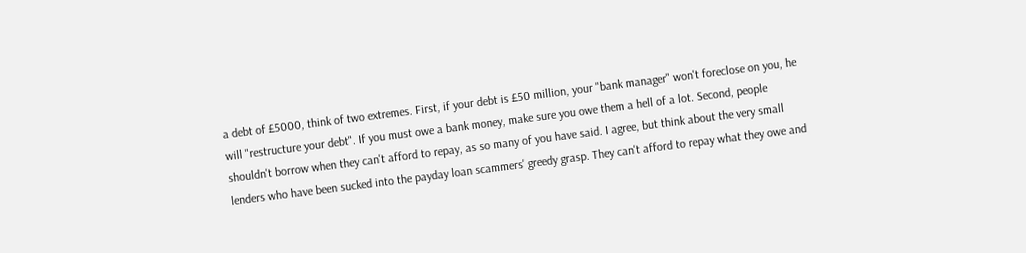a debt of £5000, think of two extremes. First, if your debt is £50 million, your "bank manager" won't foreclose on you, he will "restructure your debt". If you must owe a bank money, make sure you owe them a hell of a lot. Second, people shouldn't borrow when they can't afford to repay, as so many of you have said. I agree, but think about the very small lenders who have been sucked into the payday loan scammers' greedy grasp. They can't afford to repay what they owe and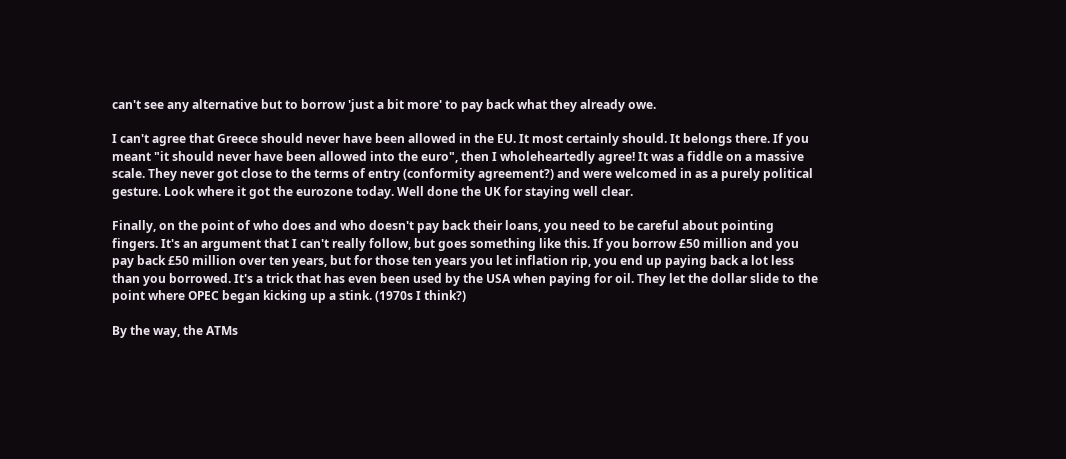can't see any alternative but to borrow 'just a bit more' to pay back what they already owe.

I can't agree that Greece should never have been allowed in the EU. It most certainly should. It belongs there. If you meant "it should never have been allowed into the euro", then I wholeheartedly agree! It was a fiddle on a massive scale. They never got close to the terms of entry (conformity agreement?) and were welcomed in as a purely political gesture. Look where it got the eurozone today. Well done the UK for staying well clear.

Finally, on the point of who does and who doesn't pay back their loans, you need to be careful about pointing fingers. It's an argument that I can't really follow, but goes something like this. If you borrow £50 million and you pay back £50 million over ten years, but for those ten years you let inflation rip, you end up paying back a lot less than you borrowed. It's a trick that has even been used by the USA when paying for oil. They let the dollar slide to the point where OPEC began kicking up a stink. (1970s I think?)

By the way, the ATMs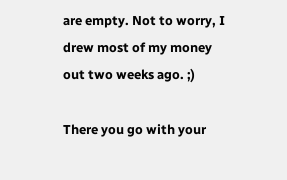are empty. Not to worry, I drew most of my money out two weeks ago. ;)

There you go with your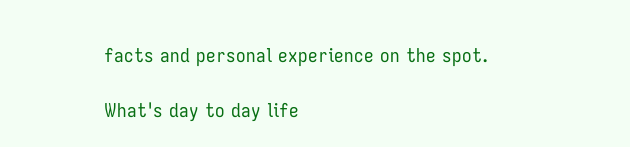facts and personal experience on the spot.

What's day to day life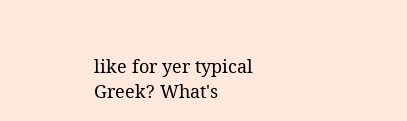like for yer typical Greek? What's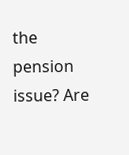the pension issue? Are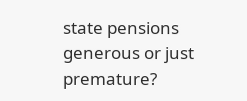state pensions generous or just premature?